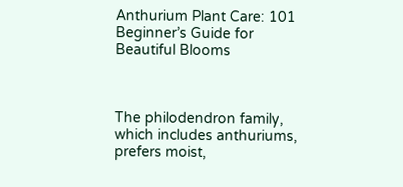Anthurium Plant Care: 101 Beginner’s Guide for Beautiful Blooms



The philodendron family, which includes anthuriums, prefers moist,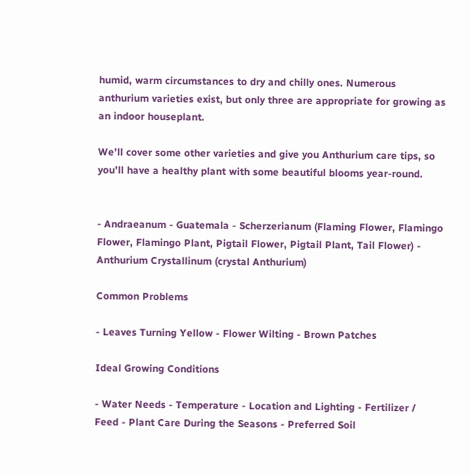humid, warm circumstances to dry and chilly ones. Numerous anthurium varieties exist, but only three are appropriate for growing as an indoor houseplant.

We’ll cover some other varieties and give you Anthurium care tips, so you’ll have a healthy plant with some beautiful blooms year-round.


- Andraeanum - Guatemala - Scherzerianum (Flaming Flower, Flamingo Flower, Flamingo Plant, Pigtail Flower, Pigtail Plant, Tail Flower) - Anthurium Crystallinum (crystal Anthurium)

Common Problems

- Leaves Turning Yellow - Flower Wilting - Brown Patches

Ideal Growing Conditions

- Water Needs - Temperature - Location and Lighting - Fertilizer / Feed - Plant Care During the Seasons - Preferred Soil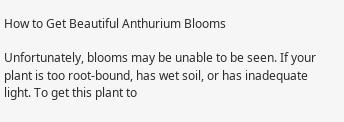How to Get Beautiful Anthurium Blooms

Unfortunately, blooms may be unable to be seen. If your plant is too root-bound, has wet soil, or has inadequate light. To get this plant to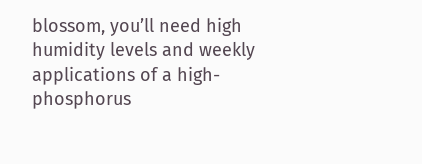blossom, you’ll need high humidity levels and weekly applications of a high-phosphorus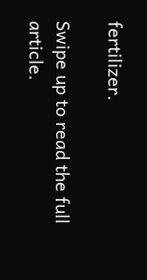fertilizer.

Swipe up to read the full article.